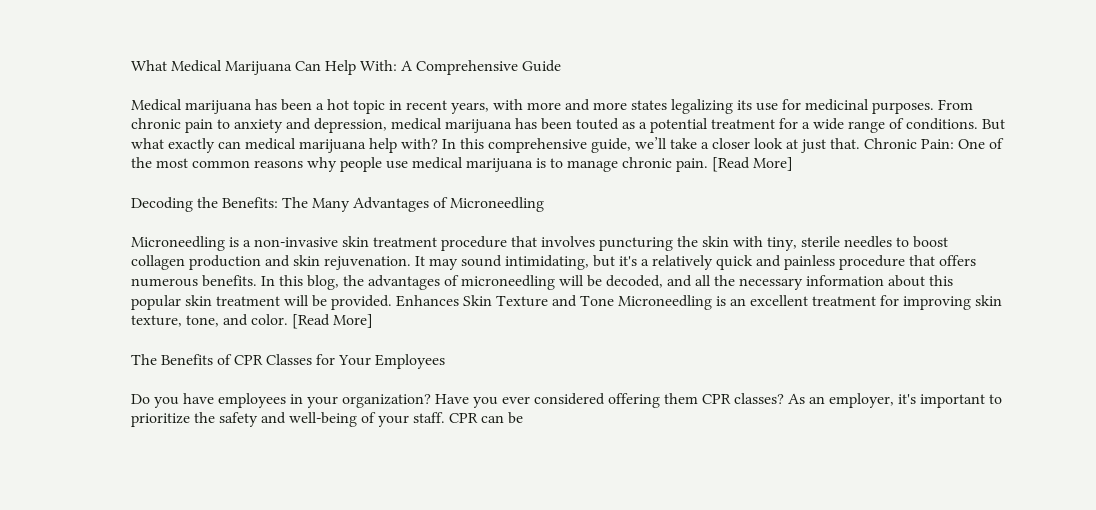What Medical Marijuana Can Help With: A Comprehensive Guide

Medical marijuana has been a hot topic in recent years, with more and more states legalizing its use for medicinal purposes. From chronic pain to anxiety and depression, medical marijuana has been touted as a potential treatment for a wide range of conditions. But what exactly can medical marijuana help with? In this comprehensive guide, we’ll take a closer look at just that. Chronic Pain: One of the most common reasons why people use medical marijuana is to manage chronic pain. [Read More]

Decoding the Benefits: The Many Advantages of Microneedling

Microneedling is a non-invasive skin treatment procedure that involves puncturing the skin with tiny, sterile needles to boost collagen production and skin rejuvenation. It may sound intimidating, but it's a relatively quick and painless procedure that offers numerous benefits. In this blog, the advantages of microneedling will be decoded, and all the necessary information about this popular skin treatment will be provided. Enhances Skin Texture and Tone Microneedling is an excellent treatment for improving skin texture, tone, and color. [Read More]

The Benefits of CPR Classes for Your Employees

Do you have employees in your organization? Have you ever considered offering them CPR classes? As an employer, it's important to prioritize the safety and well-being of your staff. CPR can be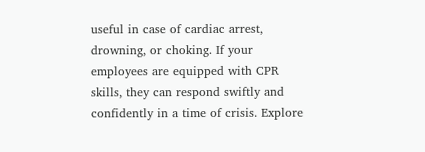useful in case of cardiac arrest, drowning, or choking. If your employees are equipped with CPR skills, they can respond swiftly and confidently in a time of crisis. Explore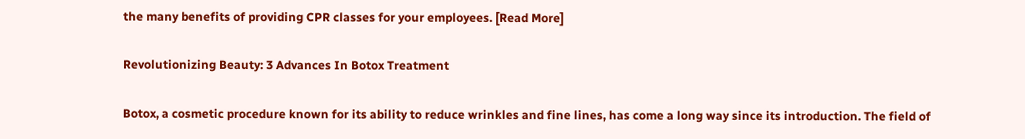the many benefits of providing CPR classes for your employees. [Read More]

Revolutionizing Beauty: 3 Advances In Botox Treatment

Botox, a cosmetic procedure known for its ability to reduce wrinkles and fine lines, has come a long way since its introduction. The field of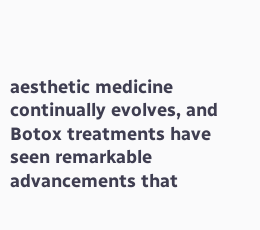aesthetic medicine continually evolves, and Botox treatments have seen remarkable advancements that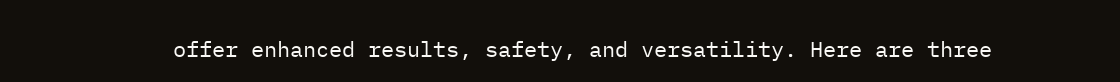offer enhanced results, safety, and versatility. Here are three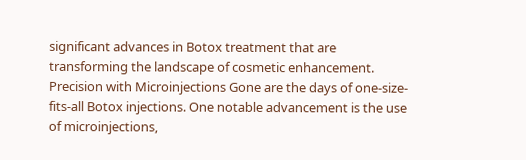significant advances in Botox treatment that are transforming the landscape of cosmetic enhancement. Precision with Microinjections Gone are the days of one-size-fits-all Botox injections. One notable advancement is the use of microinjections,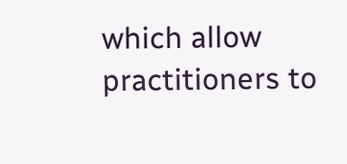which allow practitioners to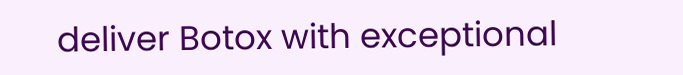deliver Botox with exceptional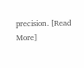precision. [Read More]